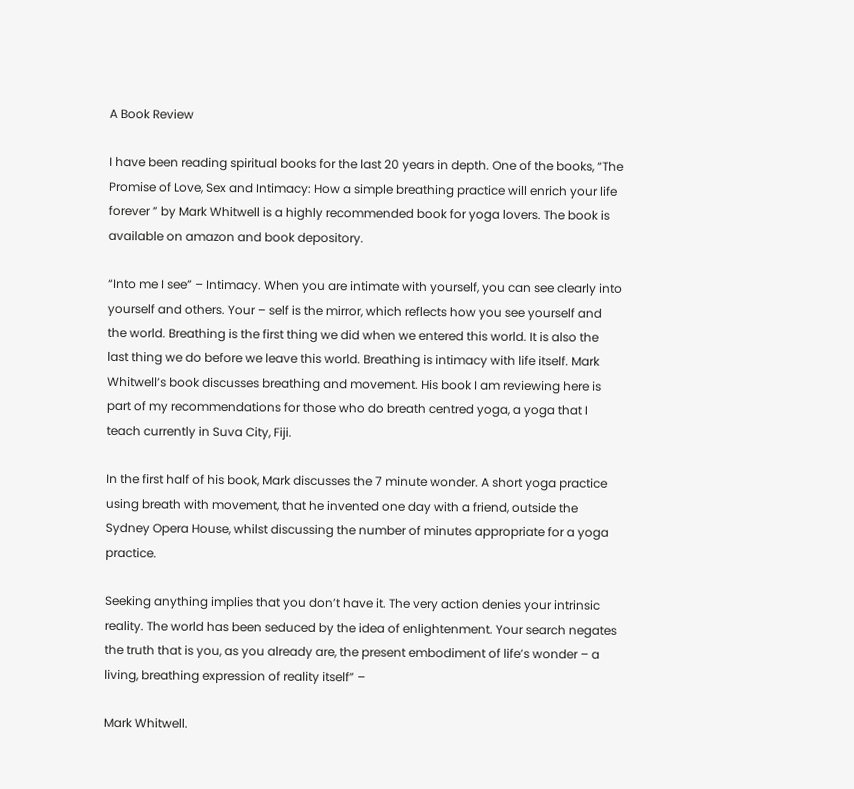A Book Review

I have been reading spiritual books for the last 20 years in depth. One of the books, “The Promise of Love, Sex and Intimacy: How a simple breathing practice will enrich your life forever ” by Mark Whitwell is a highly recommended book for yoga lovers. The book is available on amazon and book depository.

“Into me I see” – Intimacy. When you are intimate with yourself, you can see clearly into yourself and others. Your – self is the mirror, which reflects how you see yourself and the world. Breathing is the first thing we did when we entered this world. It is also the last thing we do before we leave this world. Breathing is intimacy with life itself. Mark Whitwell’s book discusses breathing and movement. His book I am reviewing here is part of my recommendations for those who do breath centred yoga, a yoga that I teach currently in Suva City, Fiji.

In the first half of his book, Mark discusses the 7 minute wonder. A short yoga practice using breath with movement, that he invented one day with a friend, outside the Sydney Opera House, whilst discussing the number of minutes appropriate for a yoga practice.

Seeking anything implies that you don’t have it. The very action denies your intrinsic reality. The world has been seduced by the idea of enlightenment. Your search negates the truth that is you, as you already are, the present embodiment of life’s wonder – a living, breathing expression of reality itself” –

Mark Whitwell.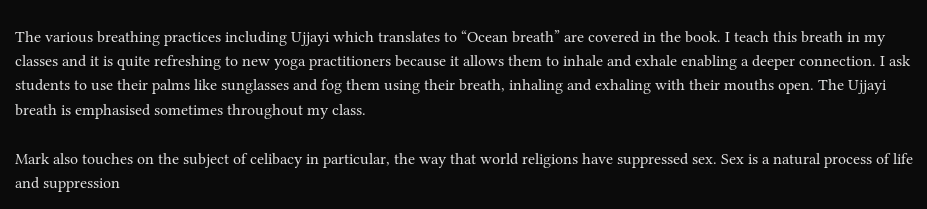The various breathing practices including Ujjayi which translates to “Ocean breath” are covered in the book. I teach this breath in my classes and it is quite refreshing to new yoga practitioners because it allows them to inhale and exhale enabling a deeper connection. I ask students to use their palms like sunglasses and fog them using their breath, inhaling and exhaling with their mouths open. The Ujjayi breath is emphasised sometimes throughout my class.

Mark also touches on the subject of celibacy in particular, the way that world religions have suppressed sex. Sex is a natural process of life and suppression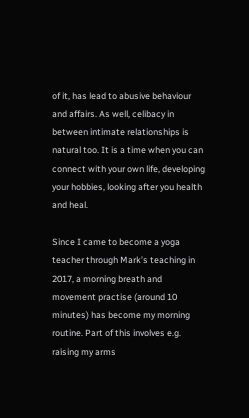of it, has lead to abusive behaviour and affairs. As well, celibacy in between intimate relationships is natural too. It is a time when you can connect with your own life, developing your hobbies, looking after you health and heal.

Since I came to become a yoga teacher through Mark’s teaching in 2017, a morning breath and movement practise (around 10 minutes) has become my morning routine. Part of this involves e.g. raising my arms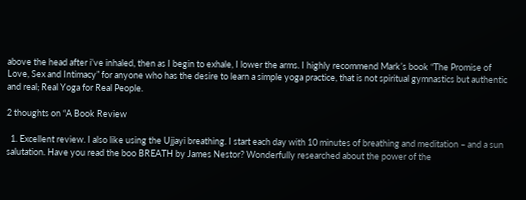above the head after i’ve inhaled, then as I begin to exhale, I lower the arms. I highly recommend Mark’s book “The Promise of Love, Sex and Intimacy” for anyone who has the desire to learn a simple yoga practice, that is not spiritual gymnastics but authentic and real; Real Yoga for Real People.

2 thoughts on “A Book Review

  1. Excellent review. I also like using the Ujjayi breathing. I start each day with 10 minutes of breathing and meditation – and a sun salutation. Have you read the boo BREATH by James Nestor? Wonderfully researched about the power of the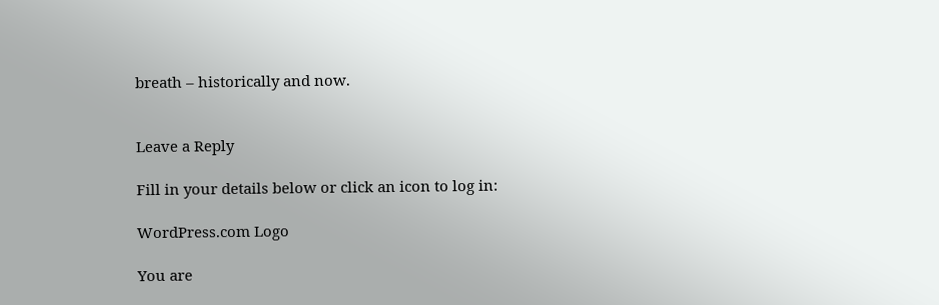breath – historically and now.


Leave a Reply

Fill in your details below or click an icon to log in:

WordPress.com Logo

You are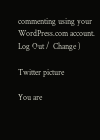commenting using your WordPress.com account. Log Out /  Change )

Twitter picture

You are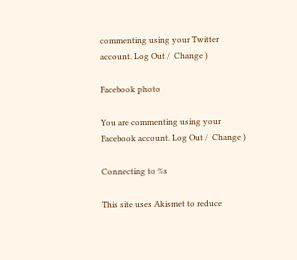commenting using your Twitter account. Log Out /  Change )

Facebook photo

You are commenting using your Facebook account. Log Out /  Change )

Connecting to %s

This site uses Akismet to reduce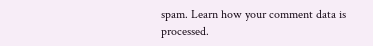spam. Learn how your comment data is processed.